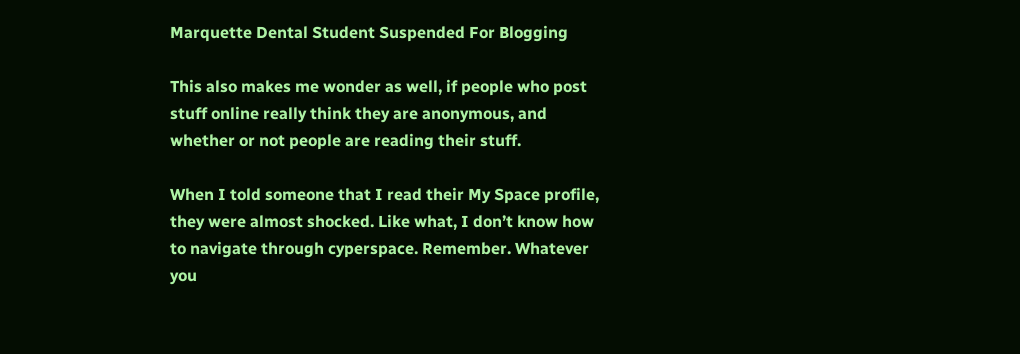Marquette Dental Student Suspended For Blogging

This also makes me wonder as well, if people who post stuff online really think they are anonymous, and whether or not people are reading their stuff.

When I told someone that I read their My Space profile, they were almost shocked. Like what, I don’t know how to navigate through cyperspace. Remember. Whatever you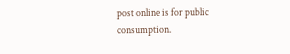post online is for public consumption.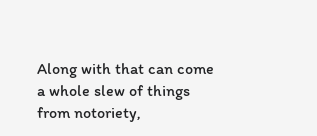Along with that can come a whole slew of things from notoriety,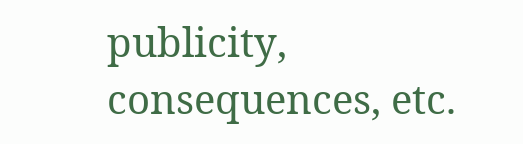publicity, consequences, etc.